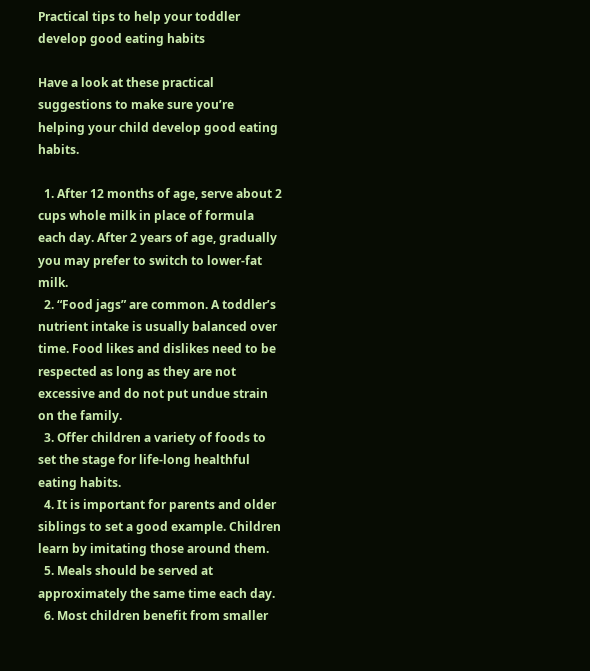Practical tips to help your toddler develop good eating habits

Have a look at these practical suggestions to make sure you’re helping your child develop good eating habits.

  1. After 12 months of age, serve about 2 cups whole milk in place of formula each day. After 2 years of age, gradually you may prefer to switch to lower-fat milk.
  2. “Food jags” are common. A toddler’s nutrient intake is usually balanced over time. Food likes and dislikes need to be respected as long as they are not excessive and do not put undue strain on the family.
  3. Offer children a variety of foods to set the stage for life-long healthful eating habits.
  4. It is important for parents and older siblings to set a good example. Children learn by imitating those around them.
  5. Meals should be served at approximately the same time each day.
  6. Most children benefit from smaller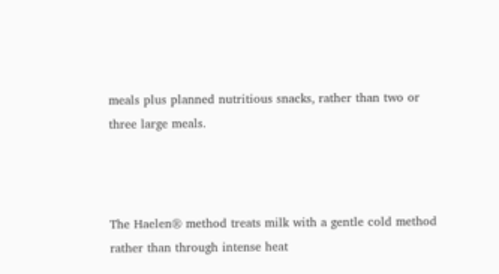meals plus planned nutritious snacks, rather than two or three large meals.



The Haelen® method treats milk with a gentle cold method rather than through intense heat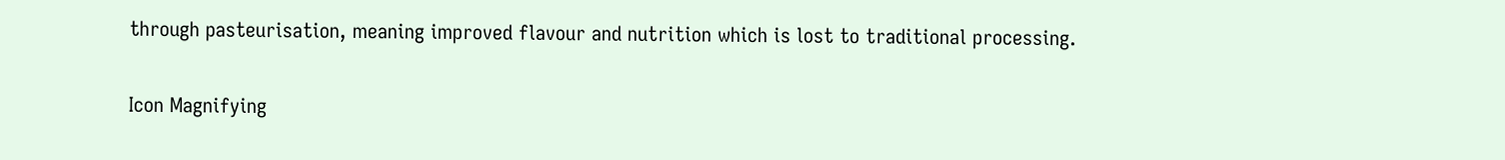through pasteurisation, meaning improved flavour and nutrition which is lost to traditional processing.

Icon Magnifying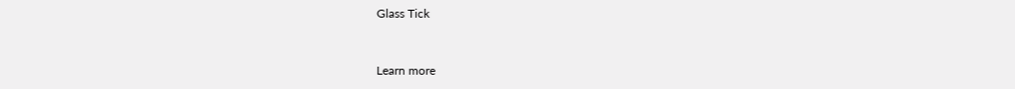Glass Tick


Learn more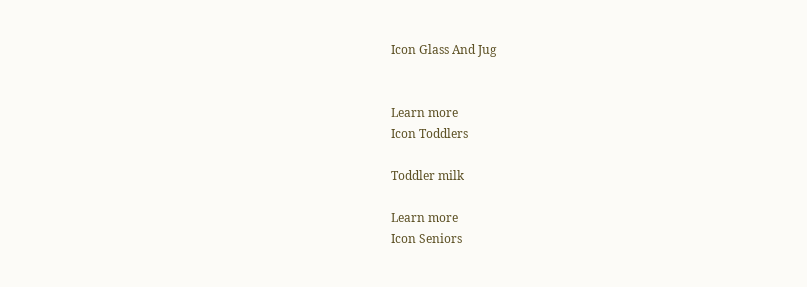Icon Glass And Jug


Learn more
Icon Toddlers

Toddler milk

Learn more
Icon Seniors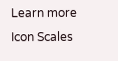Learn more
Icon Scales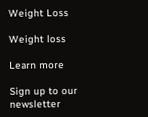Weight Loss

Weight loss

Learn more

Sign up to our newsletter